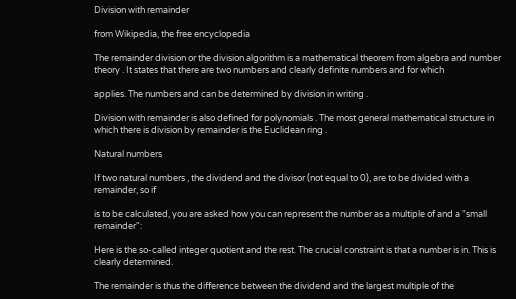Division with remainder

from Wikipedia, the free encyclopedia

The remainder division or the division algorithm is a mathematical theorem from algebra and number theory . It states that there are two numbers and clearly definite numbers and for which

applies. The numbers and can be determined by division in writing .

Division with remainder is also defined for polynomials . The most general mathematical structure in which there is division by remainder is the Euclidean ring .

Natural numbers

If two natural numbers , the dividend and the divisor (not equal to 0), are to be divided with a remainder, so if

is to be calculated, you are asked how you can represent the number as a multiple of and a "small remainder":

Here is the so-called integer quotient and the rest. The crucial constraint is that a number is in. This is clearly determined.

The remainder is thus the difference between the dividend and the largest multiple of the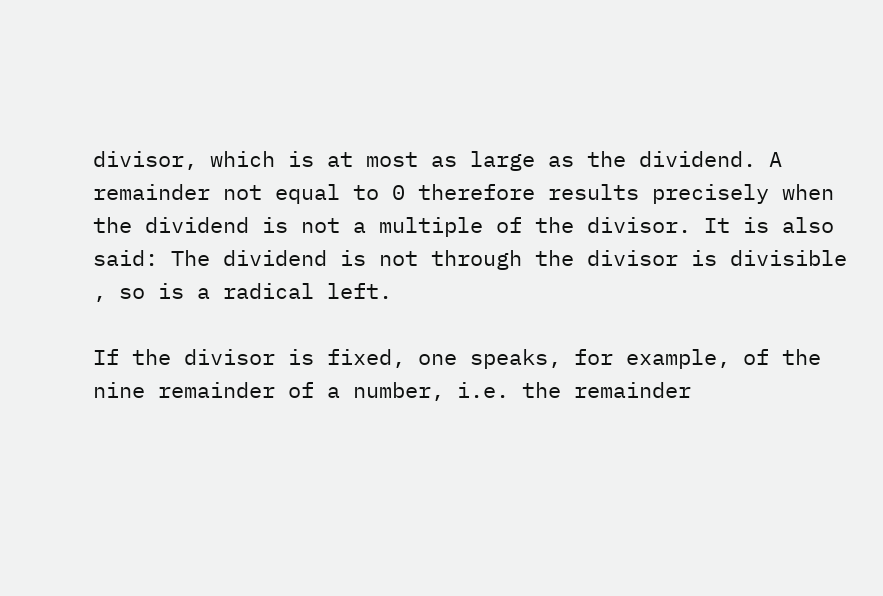divisor, which is at most as large as the dividend. A remainder not equal to 0 therefore results precisely when the dividend is not a multiple of the divisor. It is also said: The dividend is not through the divisor is divisible , so is a radical left.

If the divisor is fixed, one speaks, for example, of the nine remainder of a number, i.e. the remainder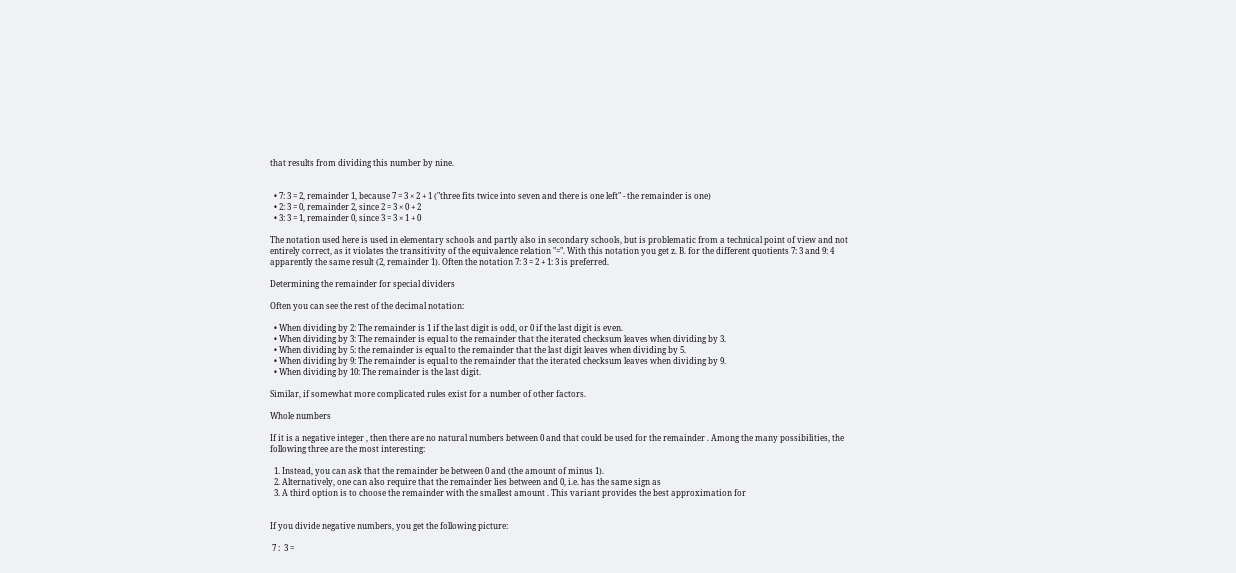that results from dividing this number by nine.


  • 7: 3 = 2, remainder 1, because 7 = 3 × 2 + 1 ("three fits twice into seven and there is one left" - the remainder is one)
  • 2: 3 = 0, remainder 2, since 2 = 3 × 0 + 2
  • 3: 3 = 1, remainder 0, since 3 = 3 × 1 + 0

The notation used here is used in elementary schools and partly also in secondary schools, but is problematic from a technical point of view and not entirely correct, as it violates the transitivity of the equivalence relation "=". With this notation you get z. B. for the different quotients 7: 3 and 9: 4 apparently the same result (2, remainder 1). Often the notation 7: 3 = 2 + 1: 3 is preferred.

Determining the remainder for special dividers

Often you can see the rest of the decimal notation:

  • When dividing by 2: The remainder is 1 if the last digit is odd, or 0 if the last digit is even.
  • When dividing by 3: The remainder is equal to the remainder that the iterated checksum leaves when dividing by 3.
  • When dividing by 5: the remainder is equal to the remainder that the last digit leaves when dividing by 5.
  • When dividing by 9: The remainder is equal to the remainder that the iterated checksum leaves when dividing by 9.
  • When dividing by 10: The remainder is the last digit.

Similar, if somewhat more complicated rules exist for a number of other factors.

Whole numbers

If it is a negative integer , then there are no natural numbers between 0 and that could be used for the remainder . Among the many possibilities, the following three are the most interesting:

  1. Instead, you can ask that the remainder be between 0 and (the amount of minus 1).
  2. Alternatively, one can also require that the remainder lies between and 0, i.e. has the same sign as
  3. A third option is to choose the remainder with the smallest amount . This variant provides the best approximation for


If you divide negative numbers, you get the following picture:

 7 :  3 =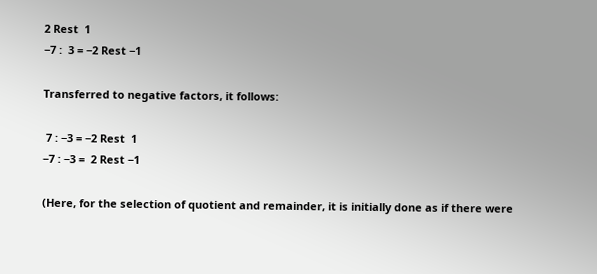2 Rest  1
−7 :  3 = −2 Rest −1

Transferred to negative factors, it follows:

 7 : −3 = −2 Rest  1
−7 : −3 =  2 Rest −1

(Here, for the selection of quotient and remainder, it is initially done as if there were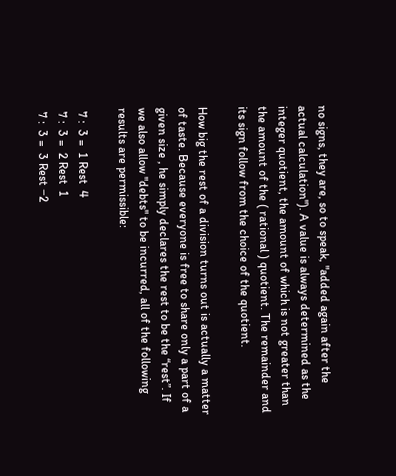no signs, they are, so to speak, "added again after the actual calculation"). A value is always determined as the integer quotient, the amount of which is not greater than the amount of the ( rational ) quotient. The remainder and its sign follow from the choice of the quotient.

How big the rest of a division turns out is actually a matter of taste. Because everyone is free to share only a part of a given size , he simply declares the rest to be the “rest”. If we also allow "debts" to be incurred, all of the following results are permissible:

 7 :  3 =  1 Rest  4
 7 :  3 =  2 Rest  1
 7 :  3 =  3 Rest −2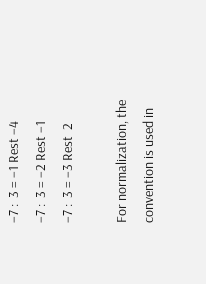−7 :  3 = −1 Rest −4
−7 :  3 = −2 Rest −1
−7 :  3 = −3 Rest  2

For normalization, the convention is used in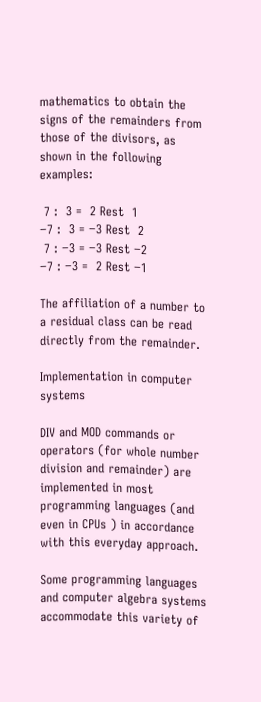mathematics to obtain the signs of the remainders from those of the divisors, as shown in the following examples:

 7 :  3 =  2 Rest  1
−7 :  3 = −3 Rest  2
 7 : −3 = −3 Rest −2
−7 : −3 =  2 Rest −1

The affiliation of a number to a residual class can be read directly from the remainder.

Implementation in computer systems

DIV and MOD commands or operators (for whole number division and remainder) are implemented in most programming languages (and even in CPUs ) in accordance with this everyday approach.

Some programming languages and computer algebra systems accommodate this variety of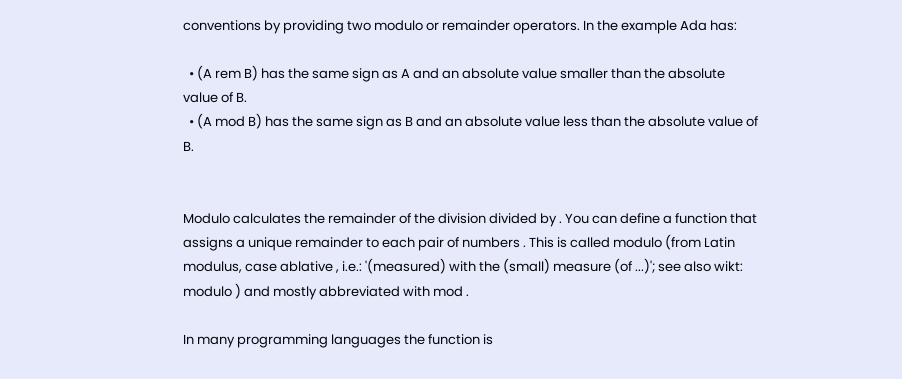conventions by providing two modulo or remainder operators. In the example Ada has:

  • (A rem B) has the same sign as A and an absolute value smaller than the absolute value of B.
  • (A mod B) has the same sign as B and an absolute value less than the absolute value of B.


Modulo calculates the remainder of the division divided by . You can define a function that assigns a unique remainder to each pair of numbers . This is called modulo (from Latin modulus, case ablative , i.e.: '(measured) with the (small) measure (of ...)'; see also wikt: modulo ) and mostly abbreviated with mod .

In many programming languages the function is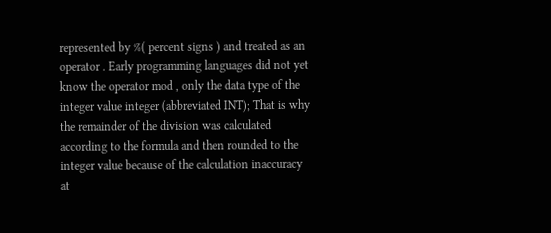represented by %( percent signs ) and treated as an operator . Early programming languages did not yet know the operator mod , only the data type of the integer value integer (abbreviated INT); That is why the remainder of the division was calculated according to the formula and then rounded to the integer value because of the calculation inaccuracy at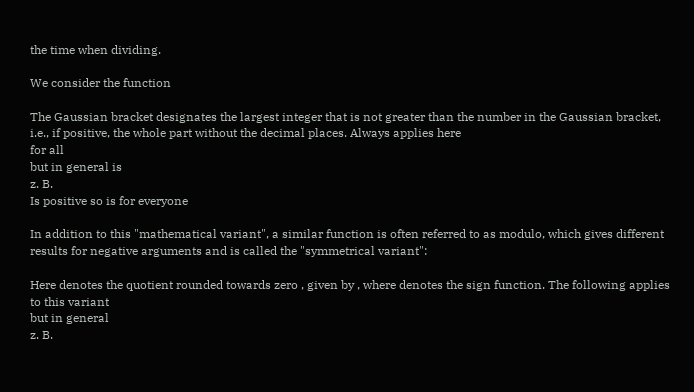the time when dividing.

We consider the function

The Gaussian bracket designates the largest integer that is not greater than the number in the Gaussian bracket, i.e., if positive, the whole part without the decimal places. Always applies here
for all
but in general is
z. B.
Is positive so is for everyone

In addition to this "mathematical variant", a similar function is often referred to as modulo, which gives different results for negative arguments and is called the "symmetrical variant":

Here denotes the quotient rounded towards zero , given by , where denotes the sign function. The following applies to this variant
but in general
z. B.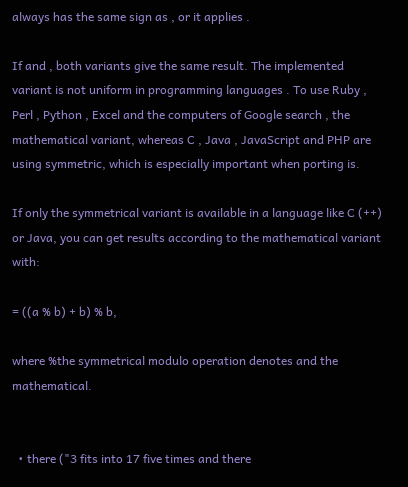always has the same sign as , or it applies .

If and , both variants give the same result. The implemented variant is not uniform in programming languages . To use Ruby , Perl , Python , Excel and the computers of Google search , the mathematical variant, whereas C , Java , JavaScript and PHP are using symmetric, which is especially important when porting is.

If only the symmetrical variant is available in a language like C (++) or Java, you can get results according to the mathematical variant with:

= ((a % b) + b) % b,

where %the symmetrical modulo operation denotes and the mathematical.


  • there ("3 fits into 17 five times and there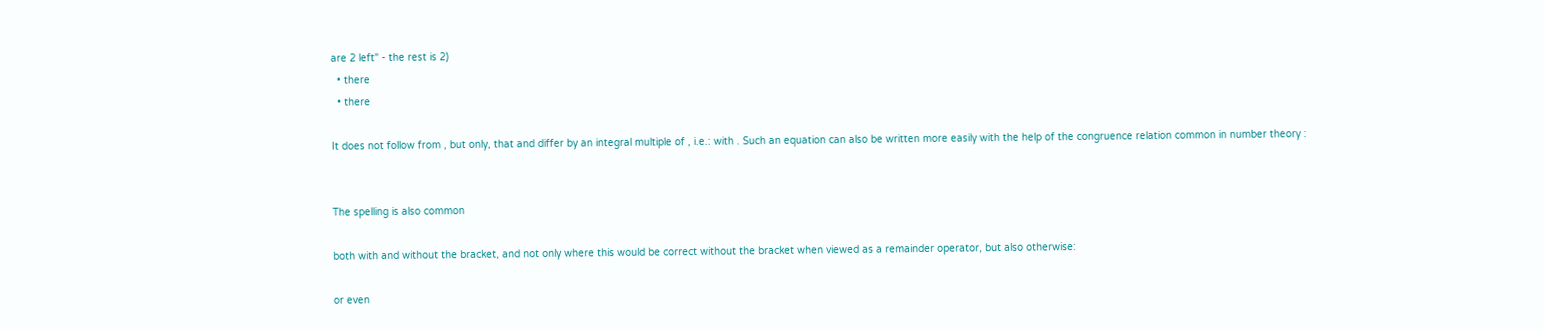are 2 left" - the rest is 2)
  • there
  • there

It does not follow from , but only, that and differ by an integral multiple of , i.e.: with . Such an equation can also be written more easily with the help of the congruence relation common in number theory :


The spelling is also common

both with and without the bracket, and not only where this would be correct without the bracket when viewed as a remainder operator, but also otherwise:

or even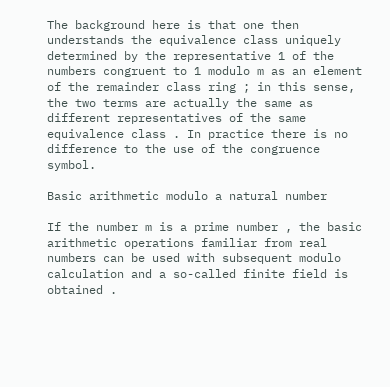The background here is that one then understands the equivalence class uniquely determined by the representative 1 of the numbers congruent to 1 modulo m as an element of the remainder class ring ; in this sense, the two terms are actually the same as different representatives of the same equivalence class . In practice there is no difference to the use of the congruence symbol.

Basic arithmetic modulo a natural number

If the number m is a prime number , the basic arithmetic operations familiar from real numbers can be used with subsequent modulo calculation and a so-called finite field is obtained .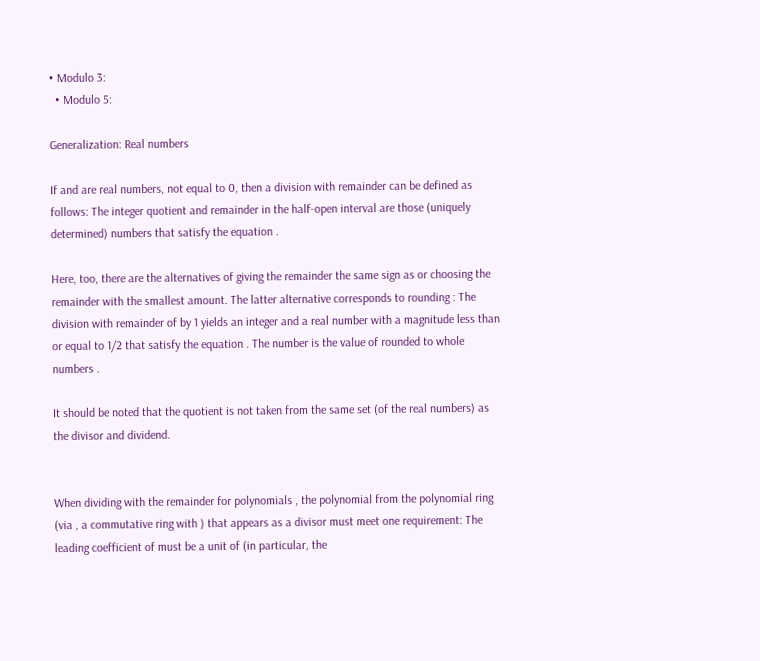• Modulo 3:
  • Modulo 5:

Generalization: Real numbers

If and are real numbers, not equal to 0, then a division with remainder can be defined as follows: The integer quotient and remainder in the half-open interval are those (uniquely determined) numbers that satisfy the equation .

Here, too, there are the alternatives of giving the remainder the same sign as or choosing the remainder with the smallest amount. The latter alternative corresponds to rounding : The division with remainder of by 1 yields an integer and a real number with a magnitude less than or equal to 1/2 that satisfy the equation . The number is the value of rounded to whole numbers .

It should be noted that the quotient is not taken from the same set (of the real numbers) as the divisor and dividend.


When dividing with the remainder for polynomials , the polynomial from the polynomial ring (via , a commutative ring with ) that appears as a divisor must meet one requirement: The leading coefficient of must be a unit of (in particular, the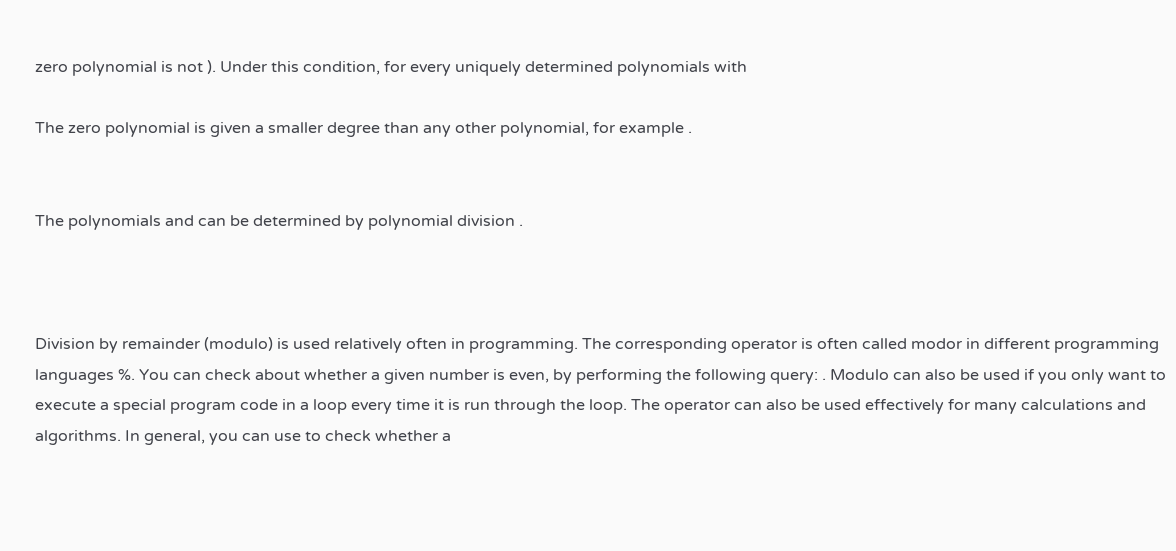zero polynomial is not ). Under this condition, for every uniquely determined polynomials with

The zero polynomial is given a smaller degree than any other polynomial, for example .


The polynomials and can be determined by polynomial division .



Division by remainder (modulo) is used relatively often in programming. The corresponding operator is often called modor in different programming languages %. You can check about whether a given number is even, by performing the following query: . Modulo can also be used if you only want to execute a special program code in a loop every time it is run through the loop. The operator can also be used effectively for many calculations and algorithms. In general, you can use to check whether a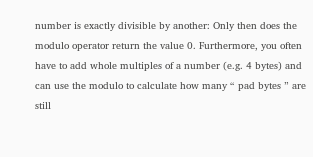number is exactly divisible by another: Only then does the modulo operator return the value 0. Furthermore, you often have to add whole multiples of a number (e.g. 4 bytes) and can use the modulo to calculate how many “ pad bytes ” are still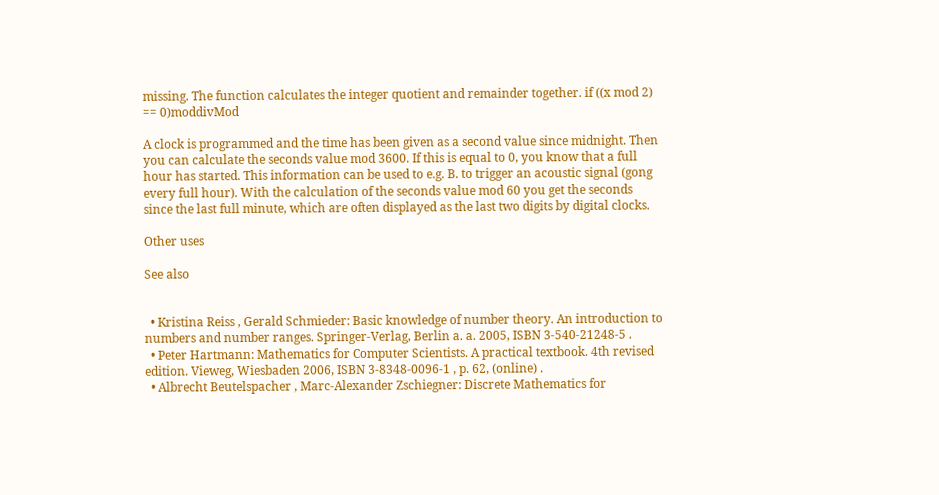missing. The function calculates the integer quotient and remainder together. if ((x mod 2) == 0)moddivMod

A clock is programmed and the time has been given as a second value since midnight. Then you can calculate the seconds value mod 3600. If this is equal to 0, you know that a full hour has started. This information can be used to e.g. B. to trigger an acoustic signal (gong every full hour). With the calculation of the seconds value mod 60 you get the seconds since the last full minute, which are often displayed as the last two digits by digital clocks.

Other uses

See also


  • Kristina Reiss , Gerald Schmieder: Basic knowledge of number theory. An introduction to numbers and number ranges. Springer-Verlag, Berlin a. a. 2005, ISBN 3-540-21248-5 .
  • Peter Hartmann: Mathematics for Computer Scientists. A practical textbook. 4th revised edition. Vieweg, Wiesbaden 2006, ISBN 3-8348-0096-1 , p. 62, (online) .
  • Albrecht Beutelspacher , Marc-Alexander Zschiegner: Discrete Mathematics for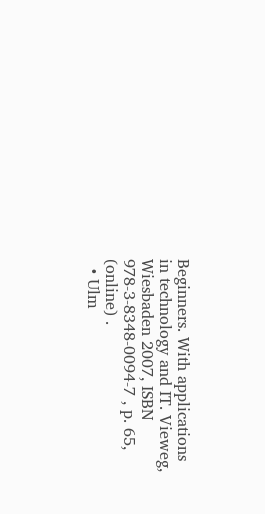Beginners. With applications in technology and IT. Vieweg, Wiesbaden 2007, ISBN 978-3-8348-0094-7 , p. 65, (online) .
  • Ulm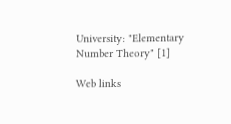University: "Elementary Number Theory" [1]

Web links